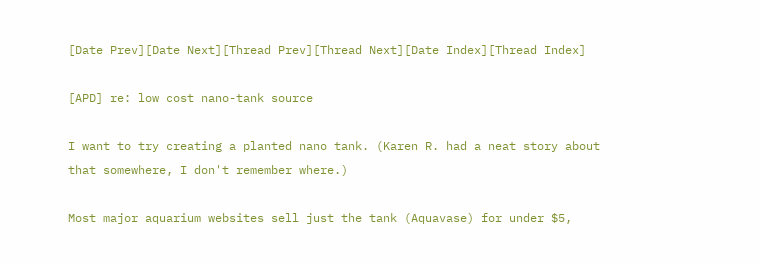[Date Prev][Date Next][Thread Prev][Thread Next][Date Index][Thread Index]

[APD] re: low cost nano-tank source

I want to try creating a planted nano tank. (Karen R. had a neat story about
that somewhere, I don't remember where.)

Most major aquarium websites sell just the tank (Aquavase) for under $5,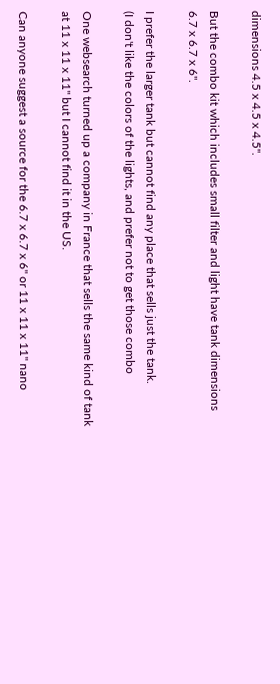dimensions 4.5 x 4.5 x 4.5".

But the combo kit which includes small filter and light have tank dimensions
6.7 x 6.7 x 6".

I prefer the larger tank but cannot find any place that sells just the tank.
(I don't like the colors of the lights, and prefer not to get those combo

One websearch turned up a company in France that sells the same kind of tank
at 11 x 11 x 11" but I cannot find it in the US.

Can anyone suggest a source for the 6.7 x 6.7 x 6" or 11 x 11 x 11" nano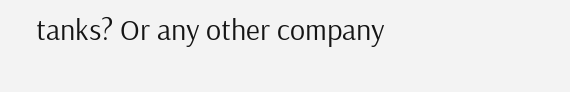tanks? Or any other company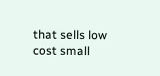that sells low cost small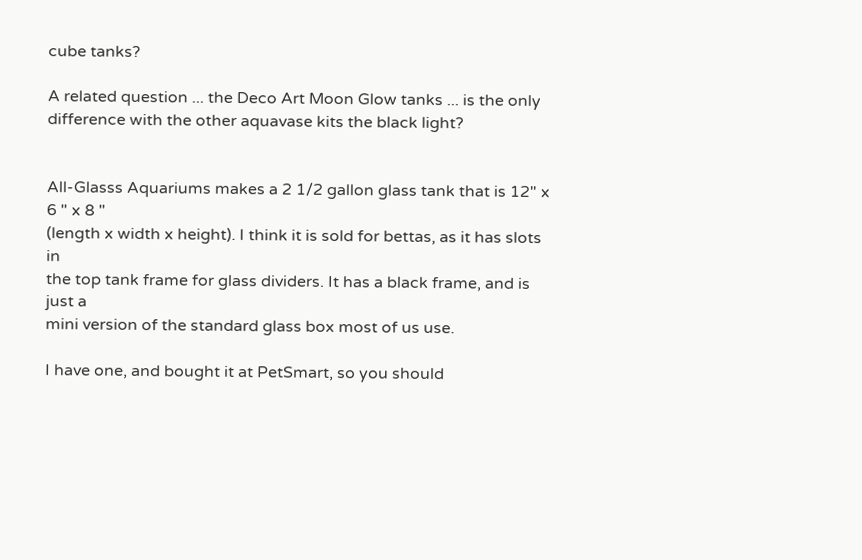cube tanks?

A related question ... the Deco Art Moon Glow tanks ... is the only
difference with the other aquavase kits the black light?


All-Glasss Aquariums makes a 2 1/2 gallon glass tank that is 12" x 6 " x 8 "
(length x width x height). I think it is sold for bettas, as it has slots in
the top tank frame for glass dividers. It has a black frame, and is just a
mini version of the standard glass box most of us use.

I have one, and bought it at PetSmart, so you should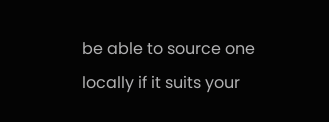be able to source one
locally if it suits your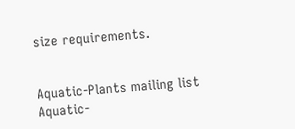size requirements.


Aquatic-Plants mailing list
Aquatic-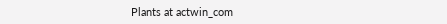Plants at actwin_com